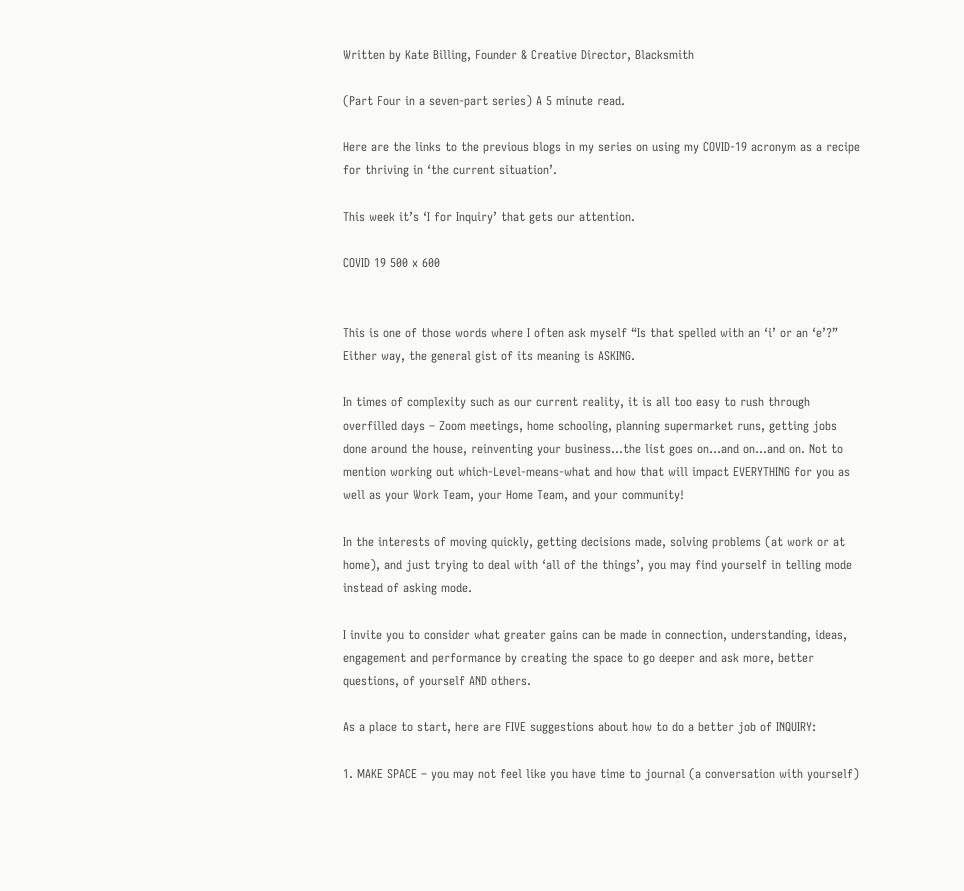Written by Kate Billing, Founder & Creative Director, Blacksmith

(Part Four in a seven-part series) A 5 minute read.

Here are the links to the previous blogs in my series on using my COVID-19 acronym as a recipe for thriving in ‘the current situation’.

This week it’s ‘I for Inquiry’ that gets our attention.

COVID 19 500 x 600


This is one of those words where I often ask myself “Is that spelled with an ‘i’ or an ‘e’?” Either way, the general gist of its meaning is ASKING.

In times of complexity such as our current reality, it is all too easy to rush through overfilled days – Zoom meetings, home schooling, planning supermarket runs, getting jobs done around the house, reinventing your business…the list goes on…and on…and on. Not to mention working out which-Level-means-what and how that will impact EVERYTHING for you as well as your Work Team, your Home Team, and your community!

In the interests of moving quickly, getting decisions made, solving problems (at work or at home), and just trying to deal with ‘all of the things’, you may find yourself in telling mode instead of asking mode.

I invite you to consider what greater gains can be made in connection, understanding, ideas, engagement and performance by creating the space to go deeper and ask more, better questions, of yourself AND others.

As a place to start, here are FIVE suggestions about how to do a better job of INQUIRY:

1. MAKE SPACE – you may not feel like you have time to journal (a conversation with yourself)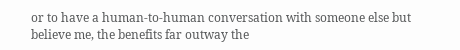or to have a human-to-human conversation with someone else but believe me, the benefits far outway the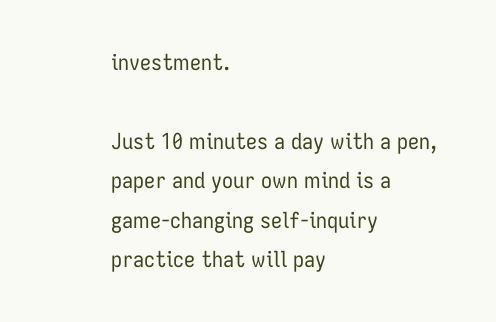investment.

Just 10 minutes a day with a pen, paper and your own mind is a game-changing self-inquiry practice that will pay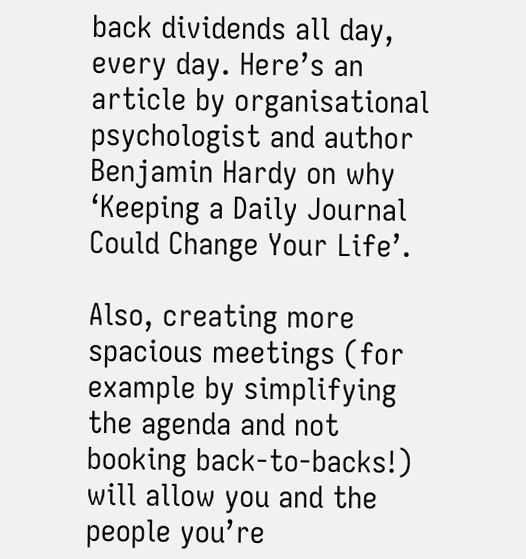back dividends all day, every day. Here’s an article by organisational psychologist and author Benjamin Hardy on why ‘Keeping a Daily Journal Could Change Your Life’.

Also, creating more spacious meetings (for example by simplifying the agenda and not booking back-to-backs!) will allow you and the people you’re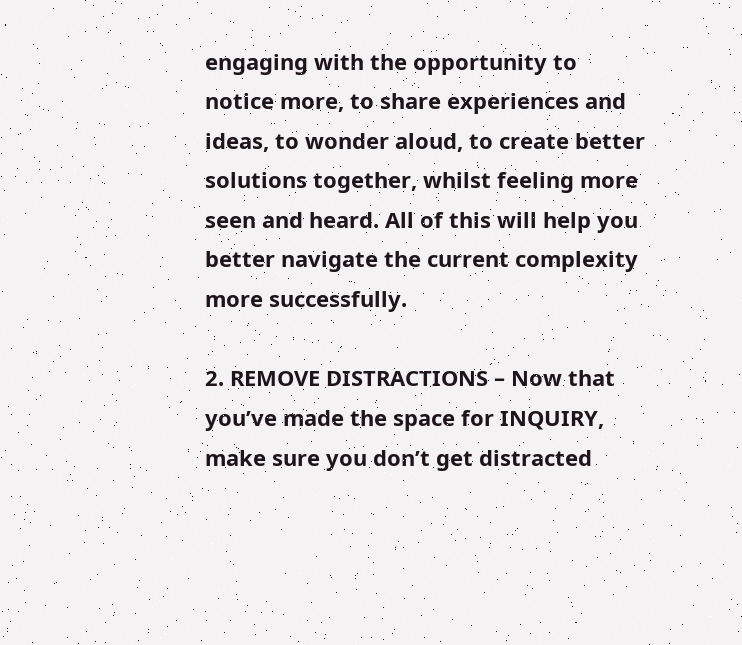engaging with the opportunity to notice more, to share experiences and ideas, to wonder aloud, to create better solutions together, whilst feeling more seen and heard. All of this will help you better navigate the current complexity more successfully.

2. REMOVE DISTRACTIONS – Now that you’ve made the space for INQUIRY, make sure you don’t get distracted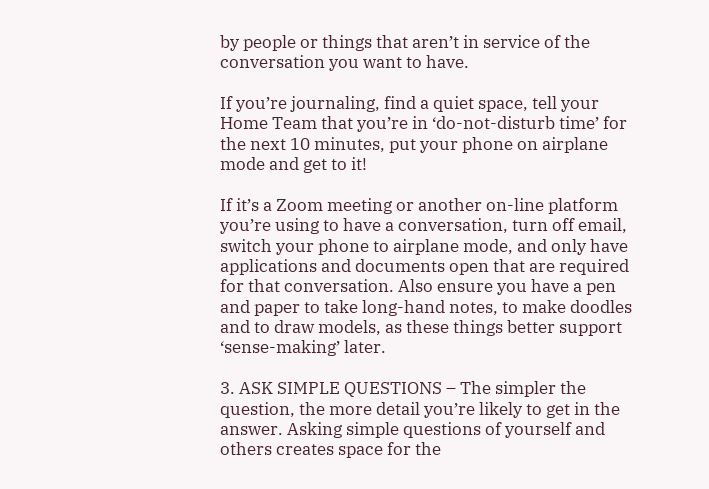by people or things that aren’t in service of the conversation you want to have.

If you’re journaling, find a quiet space, tell your Home Team that you’re in ‘do-not-disturb time’ for the next 10 minutes, put your phone on airplane mode and get to it!

If it’s a Zoom meeting or another on-line platform you’re using to have a conversation, turn off email, switch your phone to airplane mode, and only have applications and documents open that are required for that conversation. Also ensure you have a pen and paper to take long-hand notes, to make doodles and to draw models, as these things better support ‘sense-making’ later.

3. ASK SIMPLE QUESTIONS – The simpler the question, the more detail you’re likely to get in the answer. Asking simple questions of yourself and others creates space for the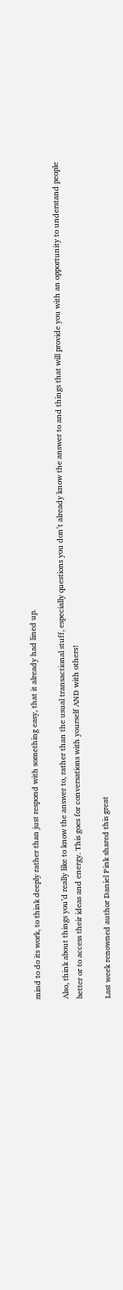mind to do its work, to think deeply rather than just respond with something easy, that it already had lined up.

Also, think about things you’d really like to know the answer to, rather than the usual transactional stuff, especially questions you don’t already know the answer to and things that will provide you with an opportunity to understand people better or to access their ideas and energy. This goes for conversations with yourself AND with others!

Last week renowned author Daniel Pink shared this great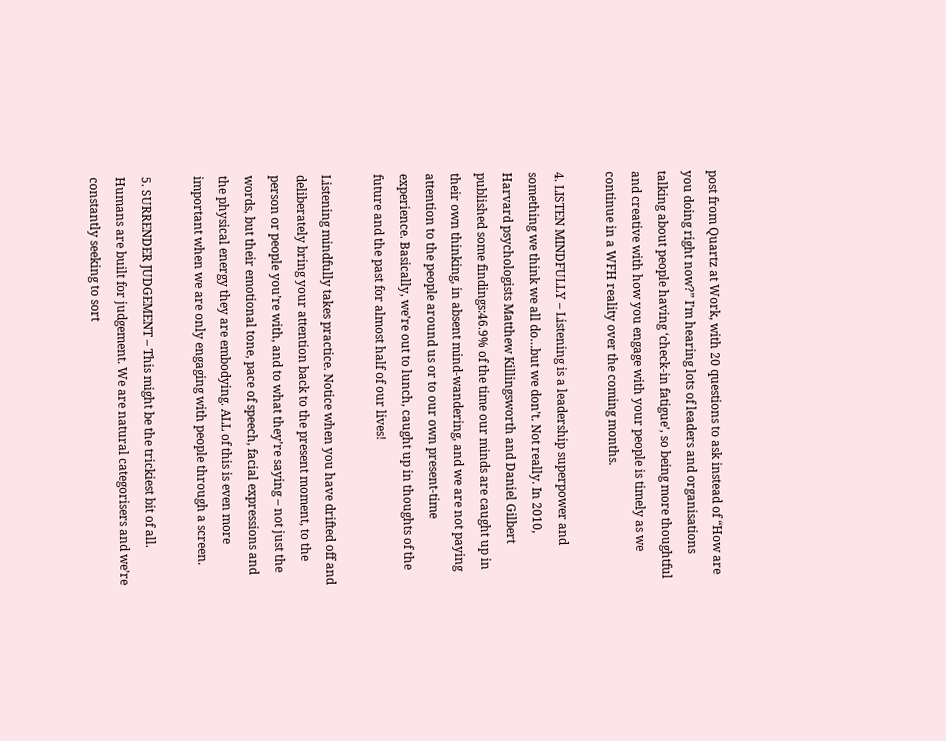post from Quartz at Work, with 20 questions to ask instead of “How are you doing right now?” I’m hearing lots of leaders and organisations talking about people having ‘check-in fatigue’, so being more thoughtful and creative with how you engage with your people is timely as we continue in a WFH reality over the coming months.

4. LISTEN MINDFULLY – Listening is a leadership superpower and something we think we all do…but we don’t. Not really. In 2010, Harvard psychologists Matthew Killingsworth and Daniel Gilbert published some findings:46.9% of the time our minds are caught up in their own thinking, in absent mind-wandering, and we are not paying attention to the people around us or to our own present-time experience. Basically, we’re out to lunch, caught up in thoughts of the future and the past for almost half of our lives!

Listening mindfully takes practice. Notice when you have drifted off and deliberately bring your attention back to the present moment, to the person or people you’re with, and to what they’re saying – not just the words, but their emotional tone, pace of speech, facial expressions and the physical energy they are embodying. ALL of this is even more important when we are only engaging with people through a screen.

5. SURRENDER JUDGEMENT – This might be the trickiest bit of all. Humans are built for judgement. We are natural categorisers and we’re constantly seeking to sort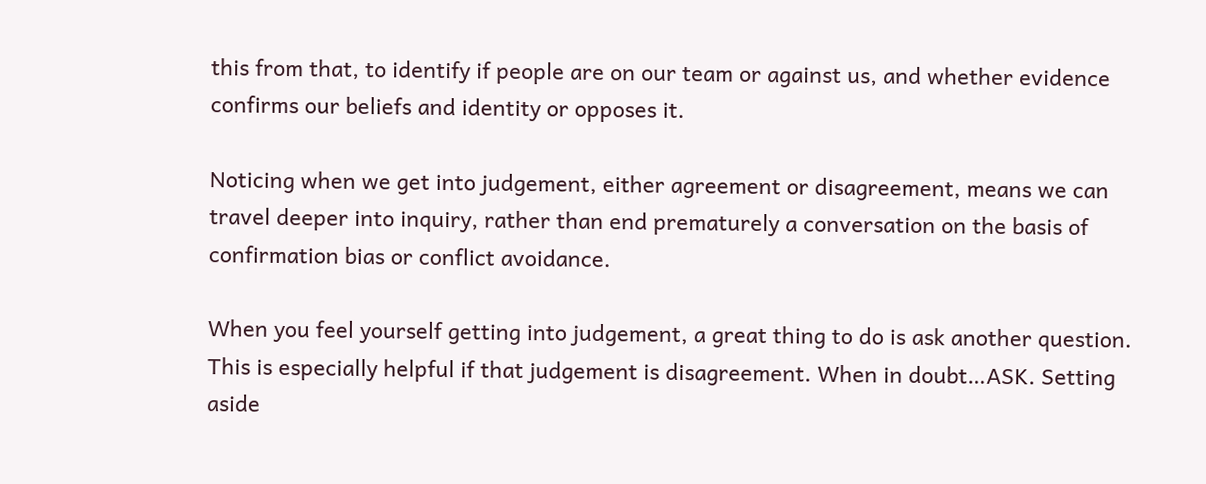this from that, to identify if people are on our team or against us, and whether evidence confirms our beliefs and identity or opposes it.

Noticing when we get into judgement, either agreement or disagreement, means we can travel deeper into inquiry, rather than end prematurely a conversation on the basis of confirmation bias or conflict avoidance.

When you feel yourself getting into judgement, a great thing to do is ask another question. This is especially helpful if that judgement is disagreement. When in doubt…ASK. Setting aside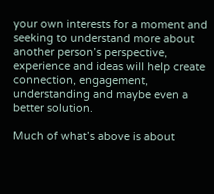your own interests for a moment and seeking to understand more about another person’s perspective, experience and ideas will help create connection, engagement, understanding and maybe even a better solution.

Much of what’s above is about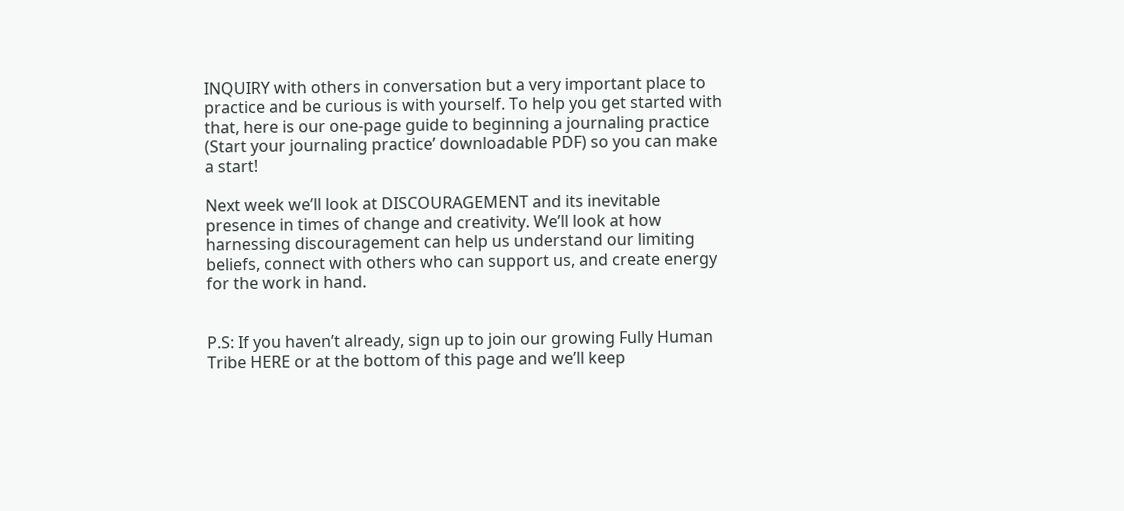INQUIRY with others in conversation but a very important place to practice and be curious is with yourself. To help you get started with that, here is our one-page guide to beginning a journaling practice (Start your journaling practice’ downloadable PDF) so you can make a start!

Next week we’ll look at DISCOURAGEMENT and its inevitable presence in times of change and creativity. We’ll look at how harnessing discouragement can help us understand our limiting beliefs, connect with others who can support us, and create energy for the work in hand.


P.S: If you haven’t already, sign up to join our growing Fully Human Tribe HERE or at the bottom of this page and we’ll keep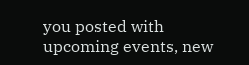you posted with upcoming events, new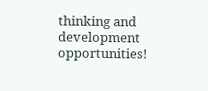thinking and development opportunities!